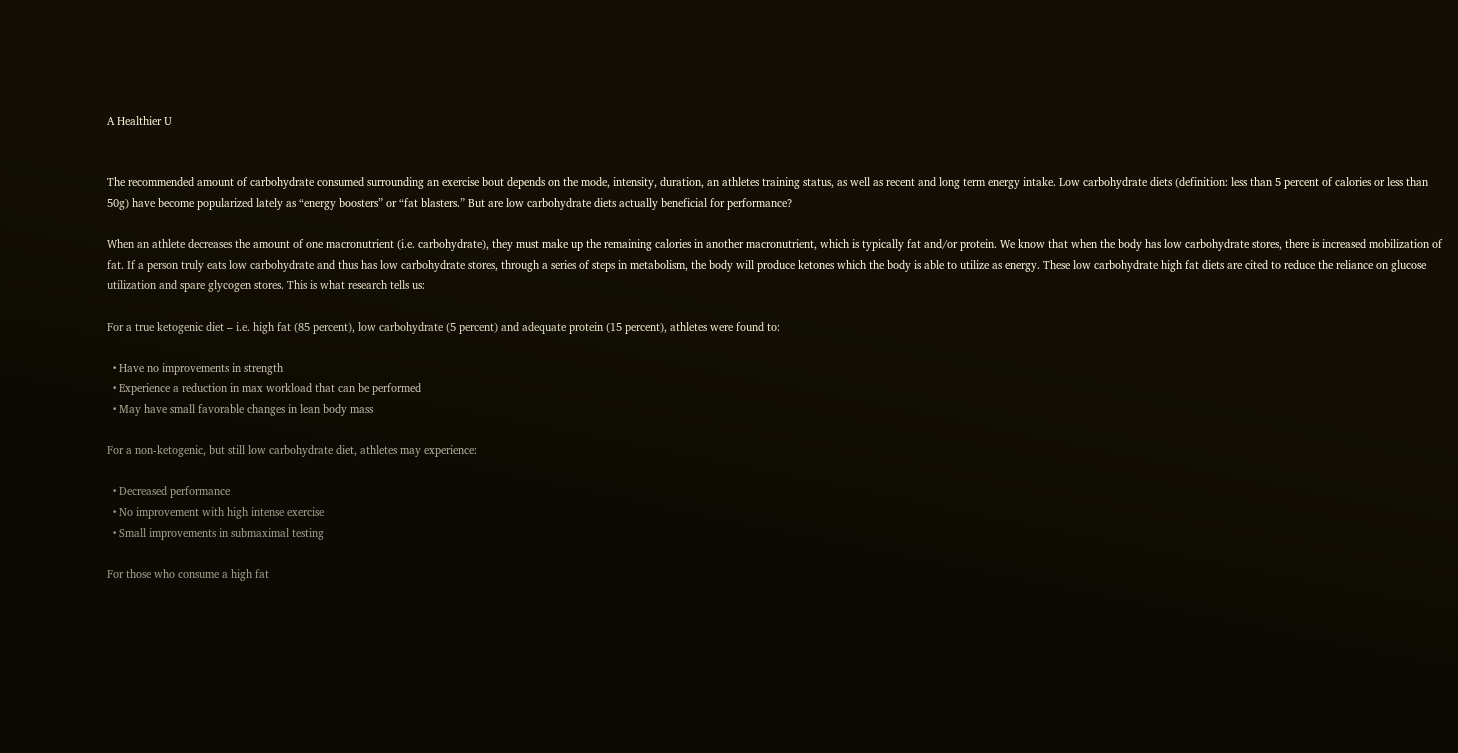A Healthier U


The recommended amount of carbohydrate consumed surrounding an exercise bout depends on the mode, intensity, duration, an athletes training status, as well as recent and long term energy intake. Low carbohydrate diets (definition: less than 5 percent of calories or less than 50g) have become popularized lately as “energy boosters” or “fat blasters.” But are low carbohydrate diets actually beneficial for performance?

When an athlete decreases the amount of one macronutrient (i.e. carbohydrate), they must make up the remaining calories in another macronutrient, which is typically fat and/or protein. We know that when the body has low carbohydrate stores, there is increased mobilization of fat. If a person truly eats low carbohydrate and thus has low carbohydrate stores, through a series of steps in metabolism, the body will produce ketones which the body is able to utilize as energy. These low carbohydrate high fat diets are cited to reduce the reliance on glucose utilization and spare glycogen stores. This is what research tells us:

For a true ketogenic diet – i.e. high fat (85 percent), low carbohydrate (5 percent) and adequate protein (15 percent), athletes were found to:

  • Have no improvements in strength
  • Experience a reduction in max workload that can be performed
  • May have small favorable changes in lean body mass

For a non-ketogenic, but still low carbohydrate diet, athletes may experience:

  • Decreased performance
  • No improvement with high intense exercise
  • Small improvements in submaximal testing

For those who consume a high fat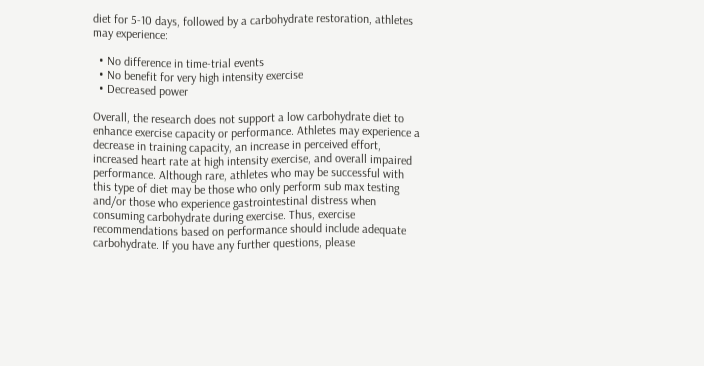diet for 5-10 days, followed by a carbohydrate restoration, athletes may experience:

  • No difference in time-trial events
  • No benefit for very high intensity exercise
  • Decreased power

Overall, the research does not support a low carbohydrate diet to enhance exercise capacity or performance. Athletes may experience a decrease in training capacity, an increase in perceived effort, increased heart rate at high intensity exercise, and overall impaired performance. Although rare, athletes who may be successful with this type of diet may be those who only perform sub max testing and/or those who experience gastrointestinal distress when consuming carbohydrate during exercise. Thus, exercise recommendations based on performance should include adequate carbohydrate. If you have any further questions, please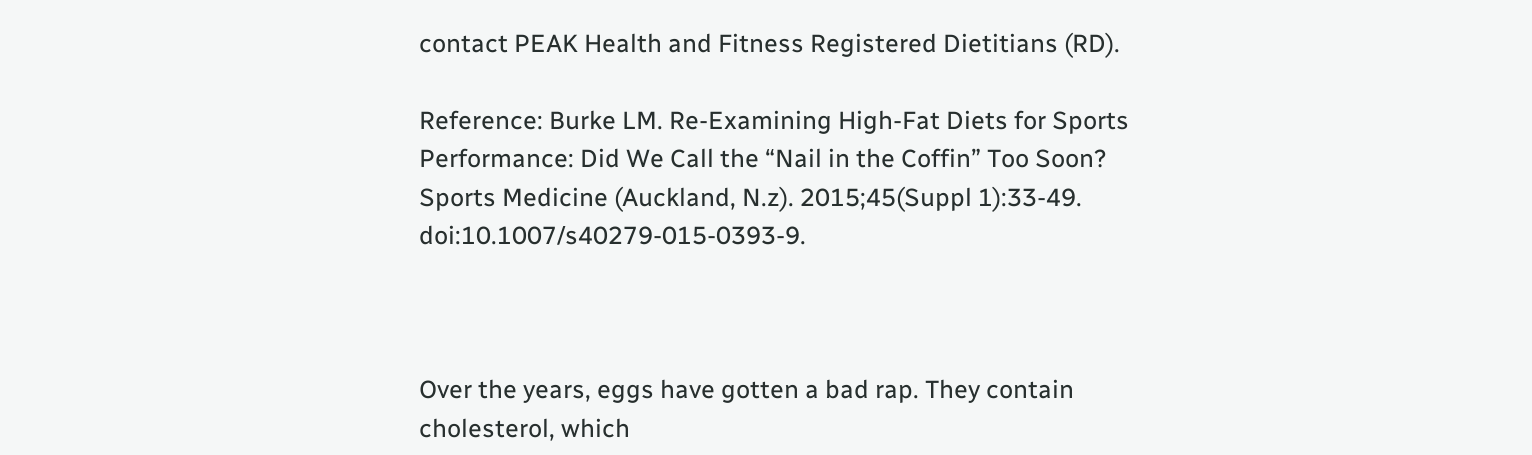contact PEAK Health and Fitness Registered Dietitians (RD).

Reference: Burke LM. Re-Examining High-Fat Diets for Sports Performance: Did We Call the “Nail in the Coffin” Too Soon? Sports Medicine (Auckland, N.z). 2015;45(Suppl 1):33-49. doi:10.1007/s40279-015-0393-9.



Over the years, eggs have gotten a bad rap. They contain cholesterol, which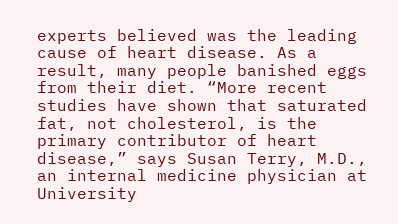experts believed was the leading cause of heart disease. As a result, many people banished eggs from their diet. “More recent studies have shown that saturated fat, not cholesterol, is the primary contributor of heart disease,” says Susan Terry, M.D., an internal medicine physician at University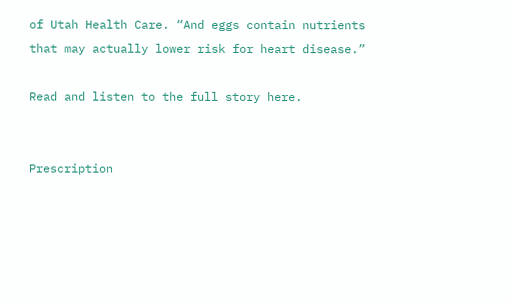of Utah Health Care. “And eggs contain nutrients that may actually lower risk for heart disease.”

Read and listen to the full story here.


Prescription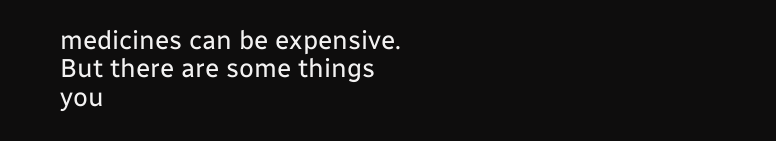medicines can be expensive. But there are some things you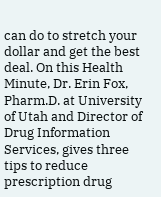can do to stretch your dollar and get the best deal. On this Health Minute, Dr. Erin Fox, Pharm.D. at University of Utah and Director of Drug Information Services, gives three tips to reduce prescription drug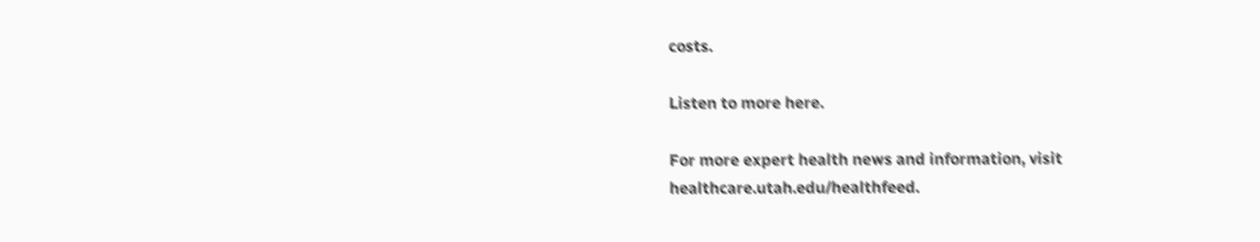costs.

Listen to more here.

For more expert health news and information, visit healthcare.utah.edu/healthfeed.